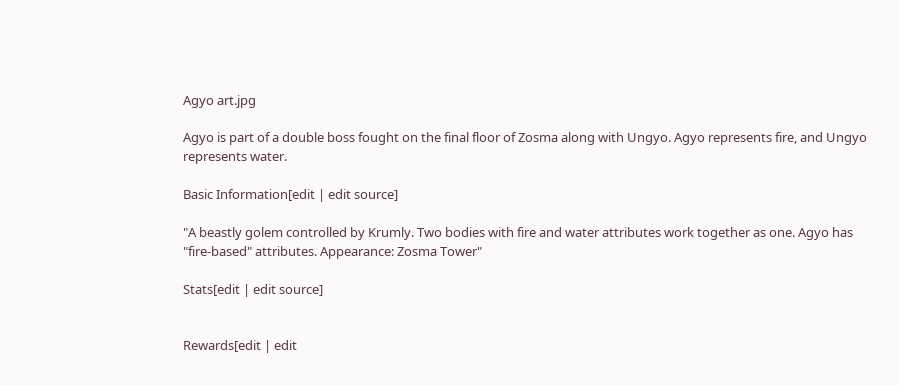Agyo art.jpg

Agyo is part of a double boss fought on the final floor of Zosma along with Ungyo. Agyo represents fire, and Ungyo represents water.

Basic Information[edit | edit source]

"A beastly golem controlled by Krumly. Two bodies with fire and water attributes work together as one. Agyo has "fire-based" attributes. Appearance: Zosma Tower"

Stats[edit | edit source]


Rewards[edit | edit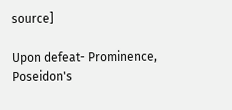source]

Upon defeat- Prominence, Poseidon's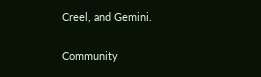Creel, and Gemini.

Community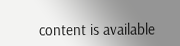content is available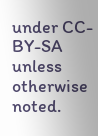under CC-BY-SA unless otherwise noted.